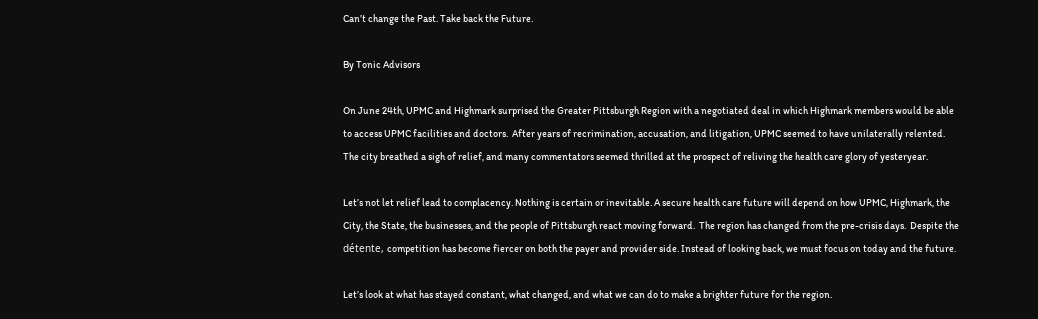Can’t change the Past. Take back the Future.

By Tonic Advisors

On June 24th, UPMC and Highmark surprised the Greater Pittsburgh Region with a negotiated deal in which Highmark members would be able to access UPMC facilities and doctors.  After years of recrimination, accusation, and litigation, UPMC seemed to have unilaterally relented.  The city breathed a sigh of relief, and many commentators seemed thrilled at the prospect of reliving the health care glory of yesteryear.

Let’s not let relief lead to complacency. Nothing is certain or inevitable. A secure health care future will depend on how UPMC, Highmark, the City, the State, the businesses, and the people of Pittsburgh react moving forward.  The region has changed from the pre-crisis days.  Despite the détente, competition has become fiercer on both the payer and provider side. Instead of looking back, we must focus on today and the future.

Let’s look at what has stayed constant, what changed, and what we can do to make a brighter future for the region.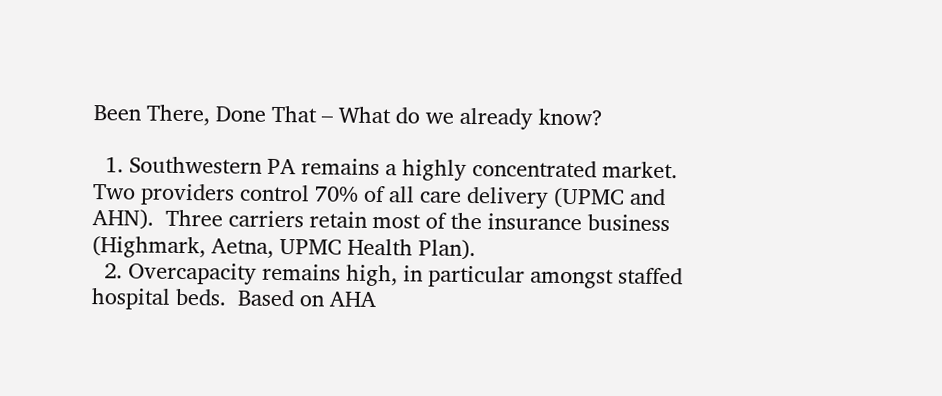Been There, Done That – What do we already know?

  1. Southwestern PA remains a highly concentrated market.  Two providers control 70% of all care delivery (UPMC and AHN).  Three carriers retain most of the insurance business (Highmark, Aetna, UPMC Health Plan).
  2. Overcapacity remains high, in particular amongst staffed hospital beds.  Based on AHA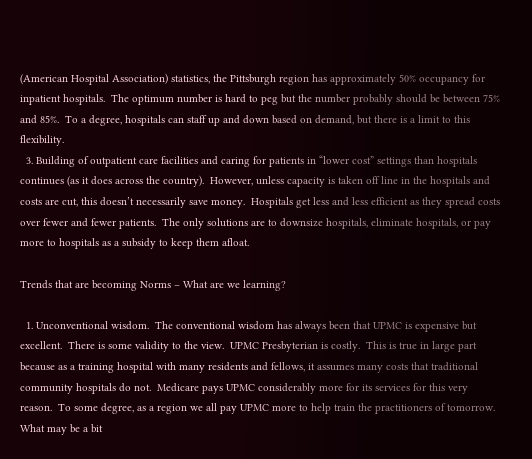(American Hospital Association) statistics, the Pittsburgh region has approximately 50% occupancy for inpatient hospitals.  The optimum number is hard to peg but the number probably should be between 75% and 85%.  To a degree, hospitals can staff up and down based on demand, but there is a limit to this flexibility.
  3. Building of outpatient care facilities and caring for patients in “lower cost” settings than hospitals continues (as it does across the country).  However, unless capacity is taken off line in the hospitals and costs are cut, this doesn’t necessarily save money.  Hospitals get less and less efficient as they spread costs over fewer and fewer patients.  The only solutions are to downsize hospitals, eliminate hospitals, or pay more to hospitals as a subsidy to keep them afloat.

Trends that are becoming Norms – What are we learning?

  1. Unconventional wisdom.  The conventional wisdom has always been that UPMC is expensive but excellent.  There is some validity to the view.  UPMC Presbyterian is costly.  This is true in large part because as a training hospital with many residents and fellows, it assumes many costs that traditional community hospitals do not.  Medicare pays UPMC considerably more for its services for this very reason.  To some degree, as a region we all pay UPMC more to help train the practitioners of tomorrow.  What may be a bit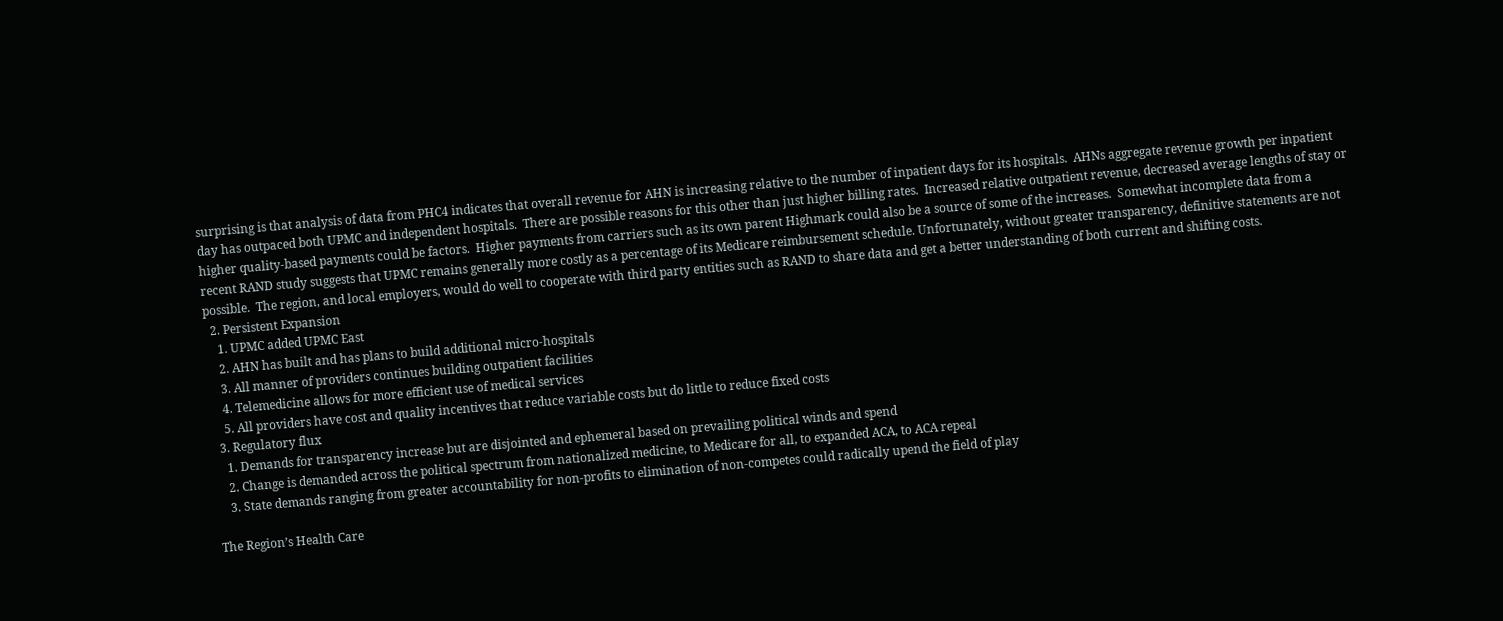surprising is that analysis of data from PHC4 indicates that overall revenue for AHN is increasing relative to the number of inpatient days for its hospitals.  AHNs aggregate revenue growth per inpatient day has outpaced both UPMC and independent hospitals.  There are possible reasons for this other than just higher billing rates.  Increased relative outpatient revenue, decreased average lengths of stay or higher quality-based payments could be factors.  Higher payments from carriers such as its own parent Highmark could also be a source of some of the increases.  Somewhat incomplete data from a recent RAND study suggests that UPMC remains generally more costly as a percentage of its Medicare reimbursement schedule. Unfortunately, without greater transparency, definitive statements are not possible.  The region, and local employers, would do well to cooperate with third party entities such as RAND to share data and get a better understanding of both current and shifting costs.
  2. Persistent Expansion
    1. UPMC added UPMC East
    2. AHN has built and has plans to build additional micro-hospitals
    3. All manner of providers continues building outpatient facilities
    4. Telemedicine allows for more efficient use of medical services
    5. All providers have cost and quality incentives that reduce variable costs but do little to reduce fixed costs
  3. Regulatory flux
    1. Demands for transparency increase but are disjointed and ephemeral based on prevailing political winds and spend
    2. Change is demanded across the political spectrum from nationalized medicine, to Medicare for all, to expanded ACA, to ACA repeal
    3. State demands ranging from greater accountability for non-profits to elimination of non-competes could radically upend the field of play

The Region’s Health Care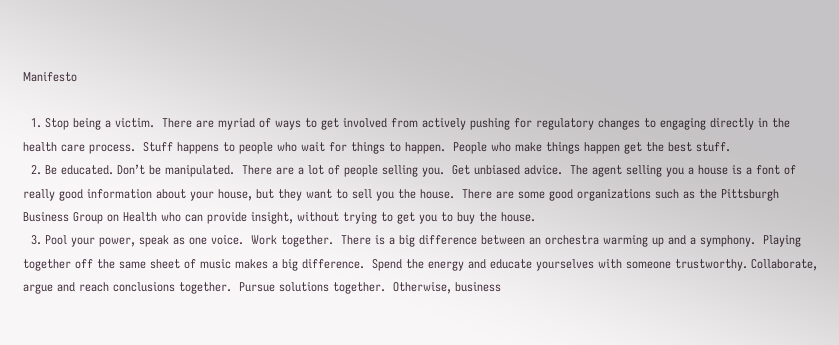Manifesto

  1. Stop being a victim.  There are myriad of ways to get involved from actively pushing for regulatory changes to engaging directly in the health care process.  Stuff happens to people who wait for things to happen.  People who make things happen get the best stuff.
  2. Be educated. Don’t be manipulated.  There are a lot of people selling you.  Get unbiased advice.  The agent selling you a house is a font of really good information about your house, but they want to sell you the house.  There are some good organizations such as the Pittsburgh Business Group on Health who can provide insight, without trying to get you to buy the house.
  3. Pool your power, speak as one voice.  Work together.  There is a big difference between an orchestra warming up and a symphony.  Playing together off the same sheet of music makes a big difference.  Spend the energy and educate yourselves with someone trustworthy. Collaborate, argue and reach conclusions together.  Pursue solutions together.  Otherwise, business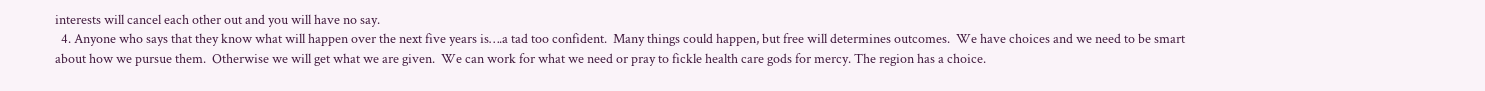interests will cancel each other out and you will have no say.
  4. Anyone who says that they know what will happen over the next five years is….a tad too confident.  Many things could happen, but free will determines outcomes.  We have choices and we need to be smart about how we pursue them.  Otherwise we will get what we are given.  We can work for what we need or pray to fickle health care gods for mercy. The region has a choice.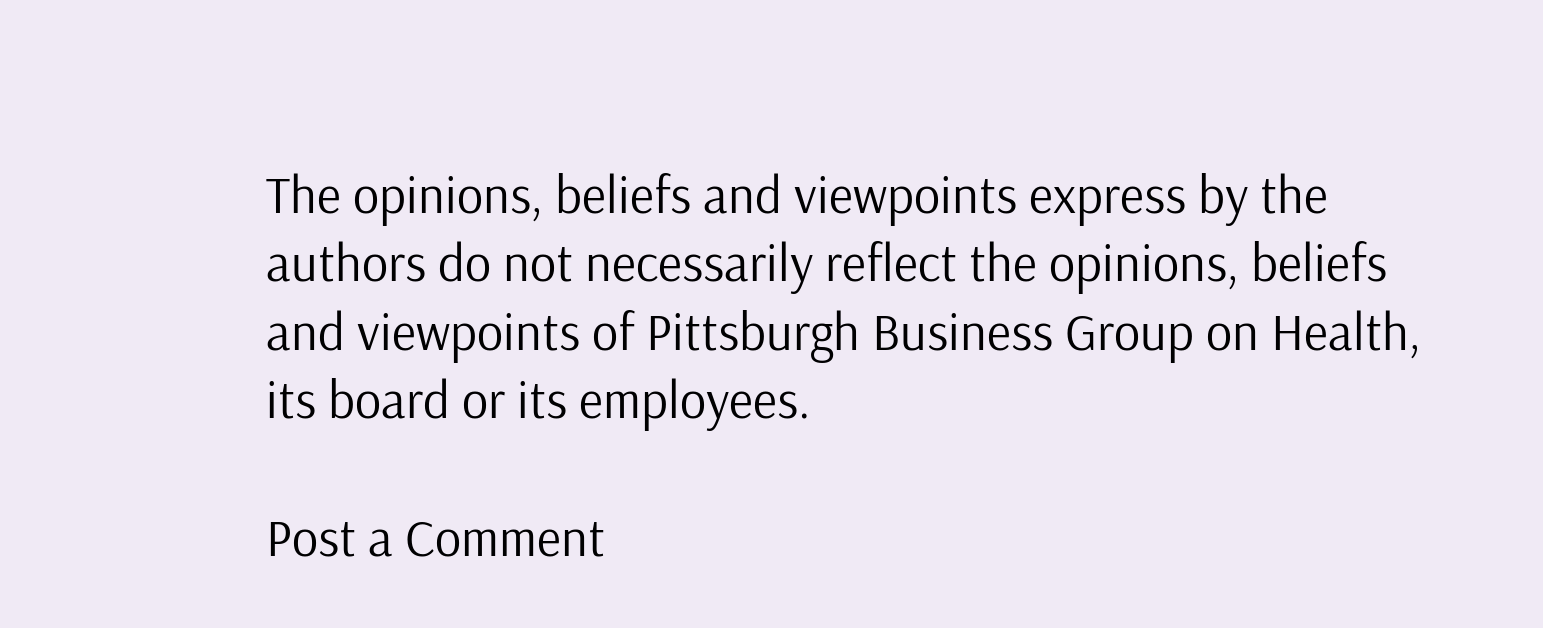The opinions, beliefs and viewpoints express by the authors do not necessarily reflect the opinions, beliefs and viewpoints of Pittsburgh Business Group on Health, its board or its employees.

Post a Comment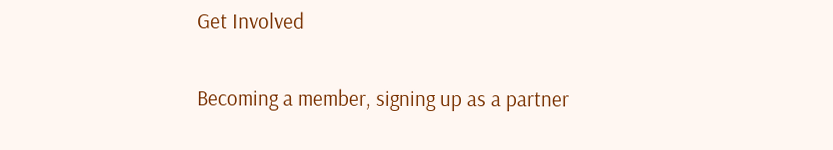Get Involved

Becoming a member, signing up as a partner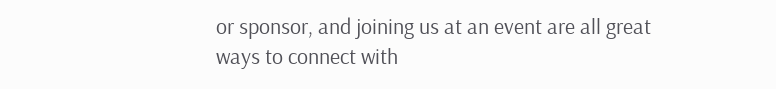or sponsor, and joining us at an event are all great
ways to connect with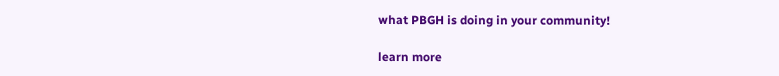what PBGH is doing in your community!

learn more